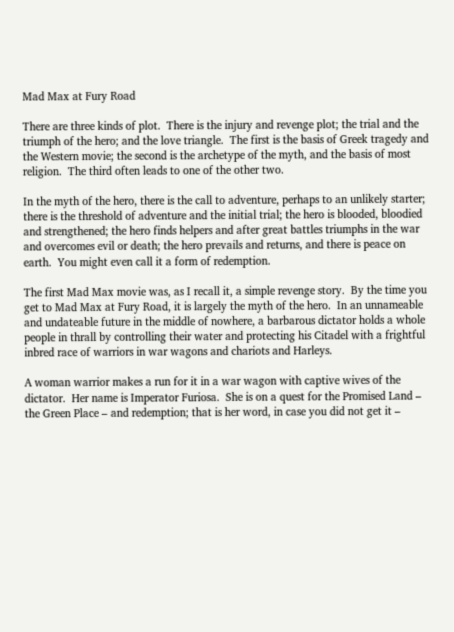Mad Max at Fury Road

There are three kinds of plot.  There is the injury and revenge plot; the trial and the triumph of the hero; and the love triangle.  The first is the basis of Greek tragedy and the Western movie; the second is the archetype of the myth, and the basis of most religion.  The third often leads to one of the other two.

In the myth of the hero, there is the call to adventure, perhaps to an unlikely starter; there is the threshold of adventure and the initial trial; the hero is blooded, bloodied and strengthened; the hero finds helpers and after great battles triumphs in the war and overcomes evil or death; the hero prevails and returns, and there is peace on earth.  You might even call it a form of redemption.

The first Mad Max movie was, as I recall it, a simple revenge story.  By the time you get to Mad Max at Fury Road, it is largely the myth of the hero.  In an unnameable and undateable future in the middle of nowhere, a barbarous dictator holds a whole people in thrall by controlling their water and protecting his Citadel with a frightful inbred race of warriors in war wagons and chariots and Harleys.

A woman warrior makes a run for it in a war wagon with captive wives of the dictator.  Her name is Imperator Furiosa.  She is on a quest for the Promised Land – the Green Place – and redemption; that is her word, in case you did not get it –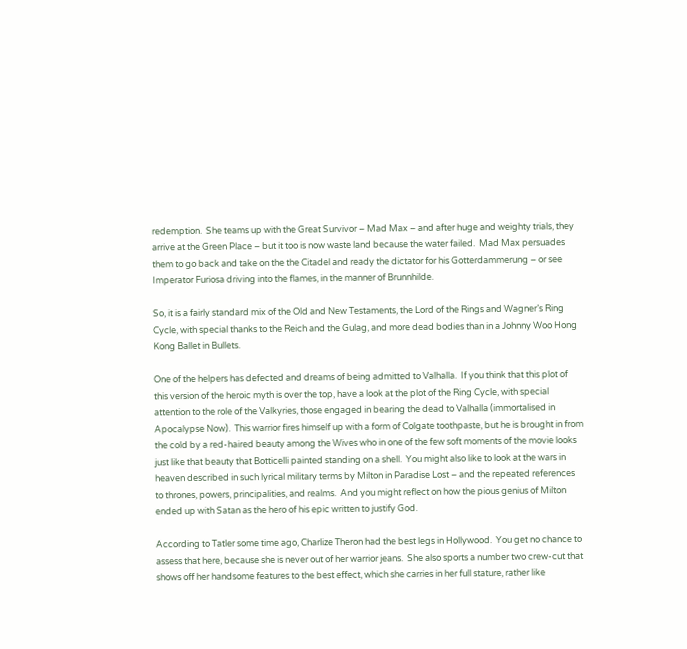redemption.  She teams up with the Great Survivor – Mad Max – and after huge and weighty trials, they arrive at the Green Place – but it too is now waste land because the water failed.  Mad Max persuades them to go back and take on the the Citadel and ready the dictator for his Gotterdammerung – or see Imperator Furiosa driving into the flames, in the manner of Brunnhilde.

So, it is a fairly standard mix of the Old and New Testaments, the Lord of the Rings and Wagner’s Ring Cycle, with special thanks to the Reich and the Gulag, and more dead bodies than in a Johnny Woo Hong Kong Ballet in Bullets.

One of the helpers has defected and dreams of being admitted to Valhalla.  If you think that this plot of this version of the heroic myth is over the top, have a look at the plot of the Ring Cycle, with special attention to the role of the Valkyries, those engaged in bearing the dead to Valhalla (immortalised in Apocalypse Now).  This warrior fires himself up with a form of Colgate toothpaste, but he is brought in from the cold by a red-haired beauty among the Wives who in one of the few soft moments of the movie looks just like that beauty that Botticelli painted standing on a shell.  You might also like to look at the wars in heaven described in such lyrical military terms by Milton in Paradise Lost – and the repeated references to thrones, powers, principalities, and realms.  And you might reflect on how the pious genius of Milton ended up with Satan as the hero of his epic written to justify God.

According to Tatler some time ago, Charlize Theron had the best legs in Hollywood.  You get no chance to assess that here, because she is never out of her warrior jeans.  She also sports a number two crew-cut that shows off her handsome features to the best effect, which she carries in her full stature, rather like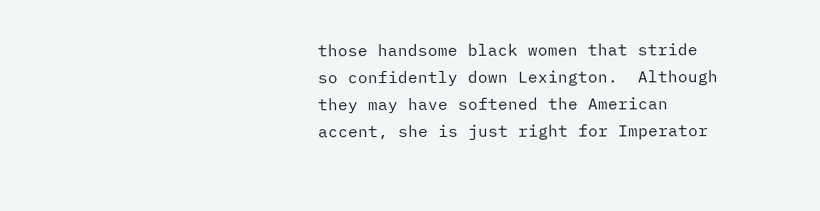those handsome black women that stride so confidently down Lexington.  Although they may have softened the American accent, she is just right for Imperator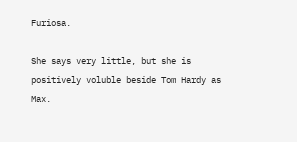Furiosa.

She says very little, but she is positively voluble beside Tom Hardy as Max.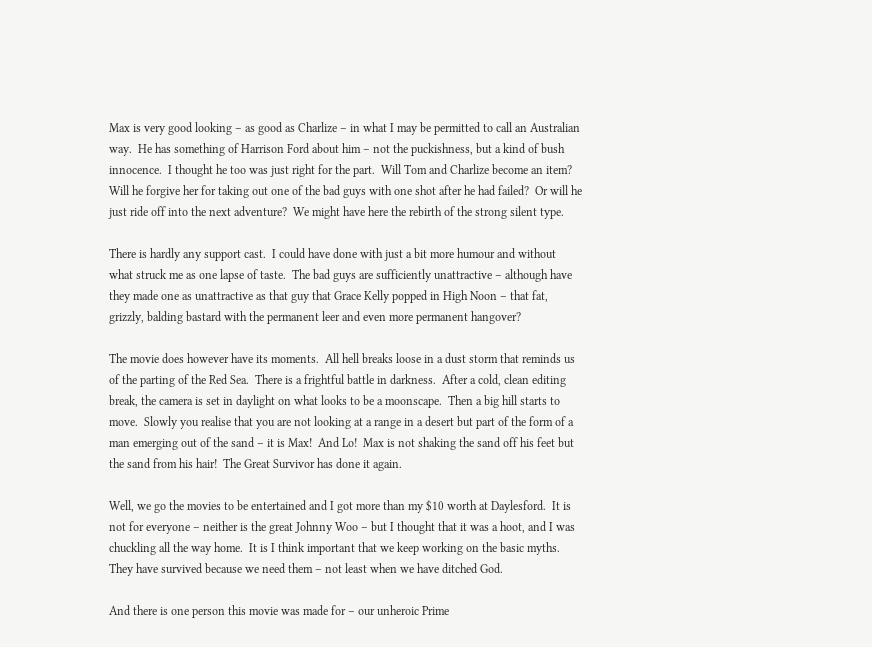Max is very good looking – as good as Charlize – in what I may be permitted to call an Australian way.  He has something of Harrison Ford about him – not the puckishness, but a kind of bush innocence.  I thought he too was just right for the part.  Will Tom and Charlize become an item?  Will he forgive her for taking out one of the bad guys with one shot after he had failed?  Or will he just ride off into the next adventure?  We might have here the rebirth of the strong silent type.

There is hardly any support cast.  I could have done with just a bit more humour and without what struck me as one lapse of taste.  The bad guys are sufficiently unattractive – although have they made one as unattractive as that guy that Grace Kelly popped in High Noon – that fat, grizzly, balding bastard with the permanent leer and even more permanent hangover?

The movie does however have its moments.  All hell breaks loose in a dust storm that reminds us of the parting of the Red Sea.  There is a frightful battle in darkness.  After a cold, clean editing break, the camera is set in daylight on what looks to be a moonscape.  Then a big hill starts to move.  Slowly you realise that you are not looking at a range in a desert but part of the form of a man emerging out of the sand – it is Max!  And Lo!  Max is not shaking the sand off his feet but the sand from his hair!  The Great Survivor has done it again.

Well, we go the movies to be entertained and I got more than my $10 worth at Daylesford.  It is not for everyone – neither is the great Johnny Woo – but I thought that it was a hoot, and I was chuckling all the way home.  It is I think important that we keep working on the basic myths.  They have survived because we need them – not least when we have ditched God.

And there is one person this movie was made for – our unheroic Prime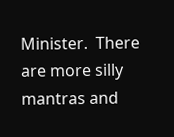Minister.  There are more silly mantras and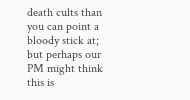death cults than you can point a bloody stick at; but perhaps our PM might think this is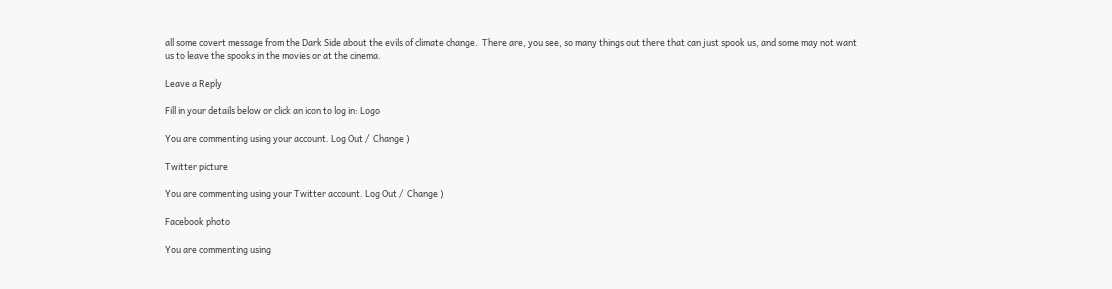all some covert message from the Dark Side about the evils of climate change.  There are, you see, so many things out there that can just spook us, and some may not want us to leave the spooks in the movies or at the cinema.

Leave a Reply

Fill in your details below or click an icon to log in: Logo

You are commenting using your account. Log Out /  Change )

Twitter picture

You are commenting using your Twitter account. Log Out /  Change )

Facebook photo

You are commenting using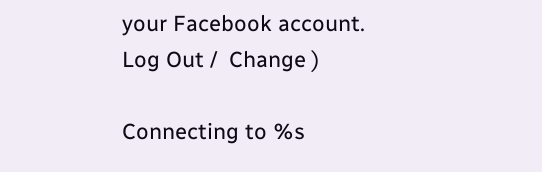your Facebook account. Log Out /  Change )

Connecting to %s